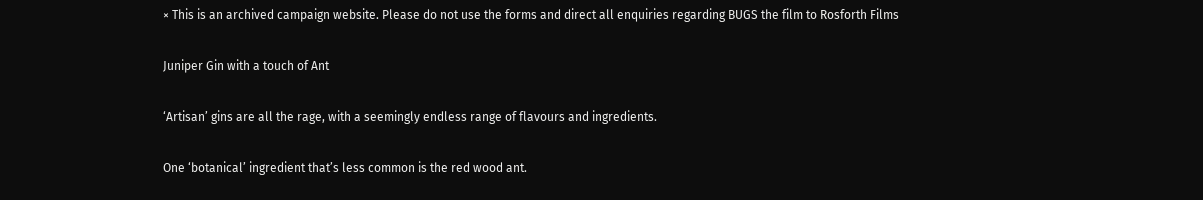× This is an archived campaign website. Please do not use the forms and direct all enquiries regarding BUGS the film to Rosforth Films

Juniper Gin with a touch of Ant

‘Artisan’ gins are all the rage, with a seemingly endless range of flavours and ingredients.

One ‘botanical’ ingredient that’s less common is the red wood ant.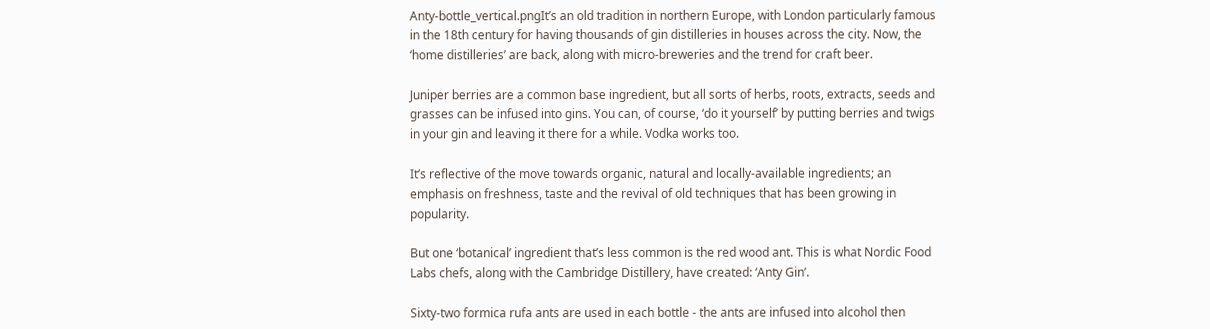Anty-bottle_vertical.pngIt’s an old tradition in northern Europe, with London particularly famous in the 18th century for having thousands of gin distilleries in houses across the city. Now, the ‘home distilleries’ are back, along with micro-breweries and the trend for craft beer.

Juniper berries are a common base ingredient, but all sorts of herbs, roots, extracts, seeds and grasses can be infused into gins. You can, of course, ‘do it yourself’ by putting berries and twigs in your gin and leaving it there for a while. Vodka works too.

It’s reflective of the move towards organic, natural and locally-available ingredients; an emphasis on freshness, taste and the revival of old techniques that has been growing in popularity.

But one ‘botanical’ ingredient that’s less common is the red wood ant. This is what Nordic Food Labs chefs, along with the Cambridge Distillery, have created: ‘Anty Gin’.

Sixty-two formica rufa ants are used in each bottle - the ants are infused into alcohol then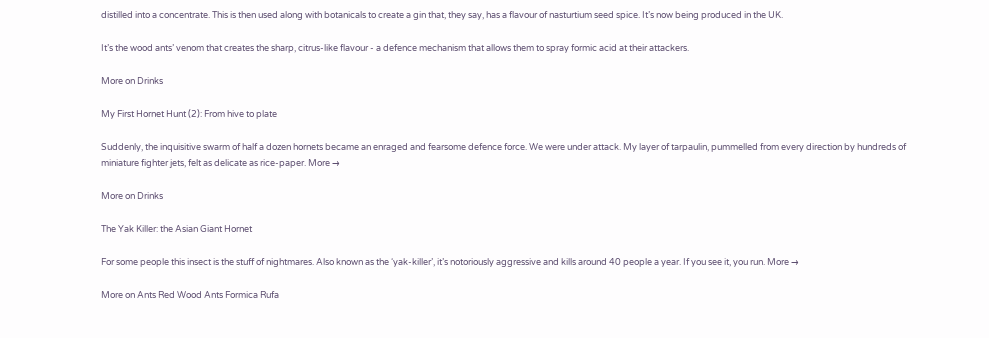distilled into a concentrate. This is then used along with botanicals to create a gin that, they say, has a flavour of nasturtium seed spice. It’s now being produced in the UK.

It’s the wood ants’ venom that creates the sharp, citrus-like flavour - a defence mechanism that allows them to spray formic acid at their attackers.

More on Drinks

My First Hornet Hunt (2): From hive to plate

Suddenly, the inquisitive swarm of half a dozen hornets became an enraged and fearsome defence force. We were under attack. My layer of tarpaulin, pummelled from every direction by hundreds of miniature fighter jets, felt as delicate as rice-paper. More →

More on Drinks

The Yak Killer: the Asian Giant Hornet

For some people this insect is the stuff of nightmares. Also known as the ‘yak-killer’, it’s notoriously aggressive and kills around 40 people a year. If you see it, you run. More →

More on Ants Red Wood Ants Formica Rufa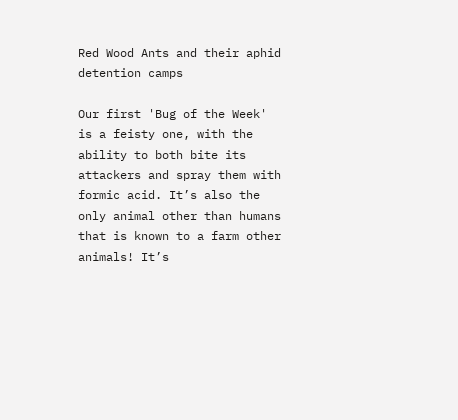Red Wood Ants and their aphid detention camps

Our first 'Bug of the Week' is a feisty one, with the ability to both bite its attackers and spray them with formic acid. It’s also the only animal other than humans that is known to a farm other animals! It’s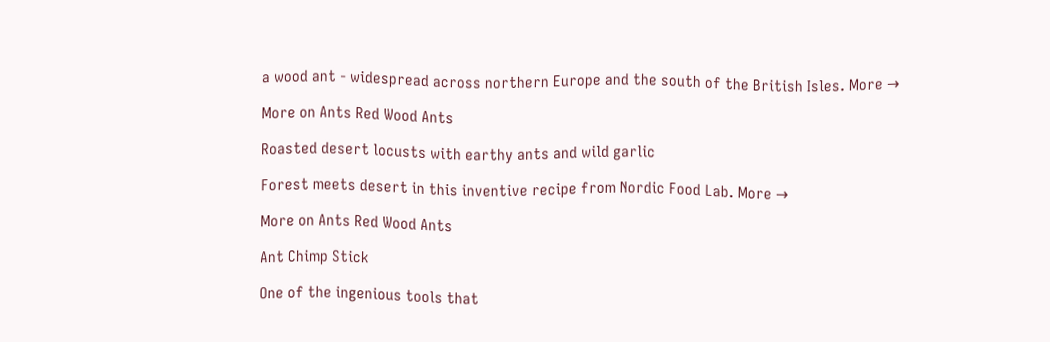a wood ant - widespread across northern Europe and the south of the British Isles. More →

More on Ants Red Wood Ants

Roasted desert locusts with earthy ants and wild garlic

Forest meets desert in this inventive recipe from Nordic Food Lab. More →

More on Ants Red Wood Ants

Ant Chimp Stick

One of the ingenious tools that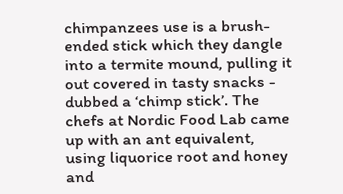chimpanzees use is a brush-ended stick which they dangle into a termite mound, pulling it out covered in tasty snacks - dubbed a ‘chimp stick’. The chefs at Nordic Food Lab came up with an ant equivalent, using liquorice root and honey and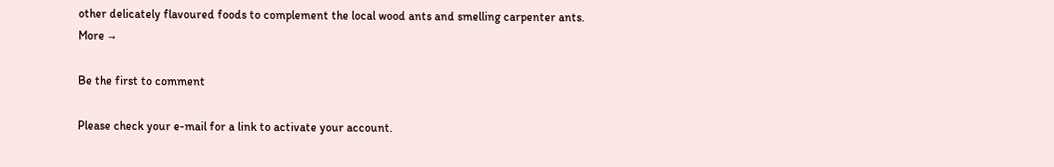other delicately flavoured foods to complement the local wood ants and smelling carpenter ants. More →

Be the first to comment

Please check your e-mail for a link to activate your account.